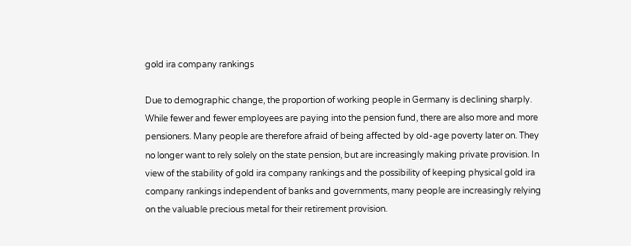gold ira company rankings

Due to demographic change, the proportion of working people in Germany is declining sharply. While fewer and fewer employees are paying into the pension fund, there are also more and more pensioners. Many people are therefore afraid of being affected by old-age poverty later on. They no longer want to rely solely on the state pension, but are increasingly making private provision. In view of the stability of gold ira company rankings and the possibility of keeping physical gold ira company rankings independent of banks and governments, many people are increasingly relying on the valuable precious metal for their retirement provision.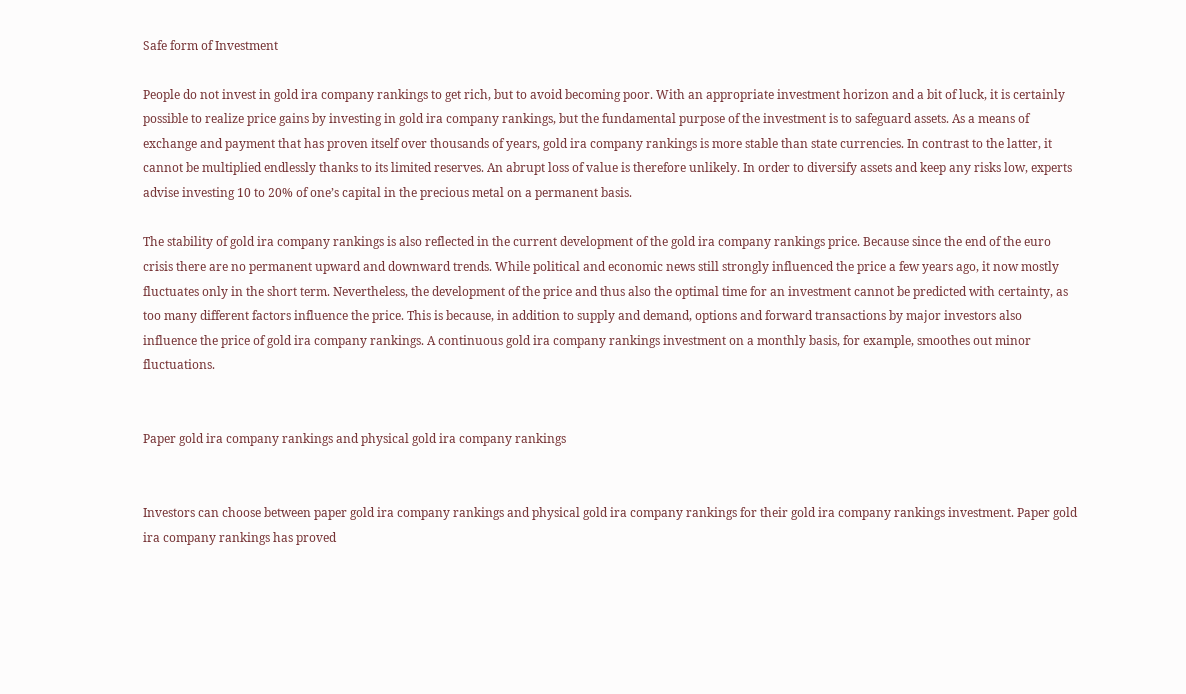Safe form of Investment

People do not invest in gold ira company rankings to get rich, but to avoid becoming poor. With an appropriate investment horizon and a bit of luck, it is certainly possible to realize price gains by investing in gold ira company rankings, but the fundamental purpose of the investment is to safeguard assets. As a means of exchange and payment that has proven itself over thousands of years, gold ira company rankings is more stable than state currencies. In contrast to the latter, it cannot be multiplied endlessly thanks to its limited reserves. An abrupt loss of value is therefore unlikely. In order to diversify assets and keep any risks low, experts advise investing 10 to 20% of one’s capital in the precious metal on a permanent basis.

The stability of gold ira company rankings is also reflected in the current development of the gold ira company rankings price. Because since the end of the euro crisis there are no permanent upward and downward trends. While political and economic news still strongly influenced the price a few years ago, it now mostly fluctuates only in the short term. Nevertheless, the development of the price and thus also the optimal time for an investment cannot be predicted with certainty, as too many different factors influence the price. This is because, in addition to supply and demand, options and forward transactions by major investors also influence the price of gold ira company rankings. A continuous gold ira company rankings investment on a monthly basis, for example, smoothes out minor fluctuations.


Paper gold ira company rankings and physical gold ira company rankings


Investors can choose between paper gold ira company rankings and physical gold ira company rankings for their gold ira company rankings investment. Paper gold ira company rankings has proved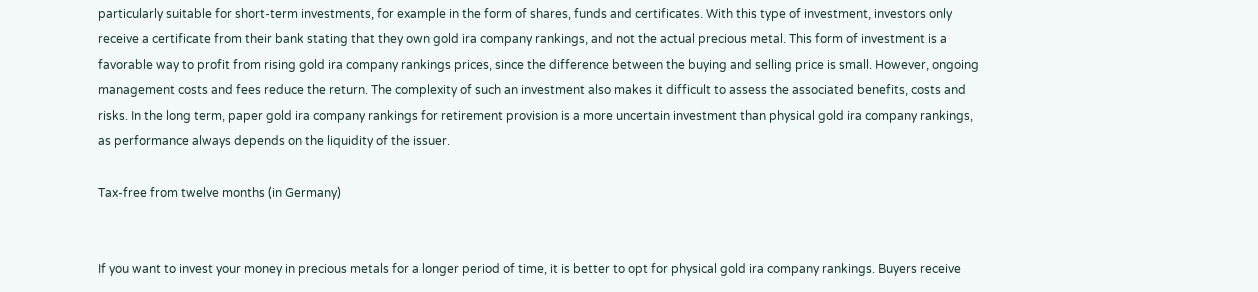particularly suitable for short-term investments, for example in the form of shares, funds and certificates. With this type of investment, investors only receive a certificate from their bank stating that they own gold ira company rankings, and not the actual precious metal. This form of investment is a favorable way to profit from rising gold ira company rankings prices, since the difference between the buying and selling price is small. However, ongoing management costs and fees reduce the return. The complexity of such an investment also makes it difficult to assess the associated benefits, costs and risks. In the long term, paper gold ira company rankings for retirement provision is a more uncertain investment than physical gold ira company rankings, as performance always depends on the liquidity of the issuer.

Tax-free from twelve months (in Germany)


If you want to invest your money in precious metals for a longer period of time, it is better to opt for physical gold ira company rankings. Buyers receive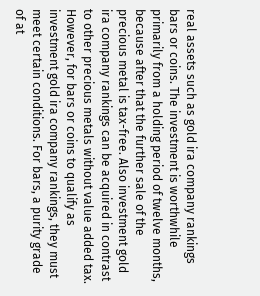real assets such as gold ira company rankings bars or coins. The investment is worthwhile primarily from a holding period of twelve months, because after that the further sale of the precious metal is tax-free. Also investment gold ira company rankings can be acquired in contrast to other precious metals without value added tax. However, for bars or coins to qualify as investment gold ira company rankings, they must meet certain conditions. For bars, a purity grade of at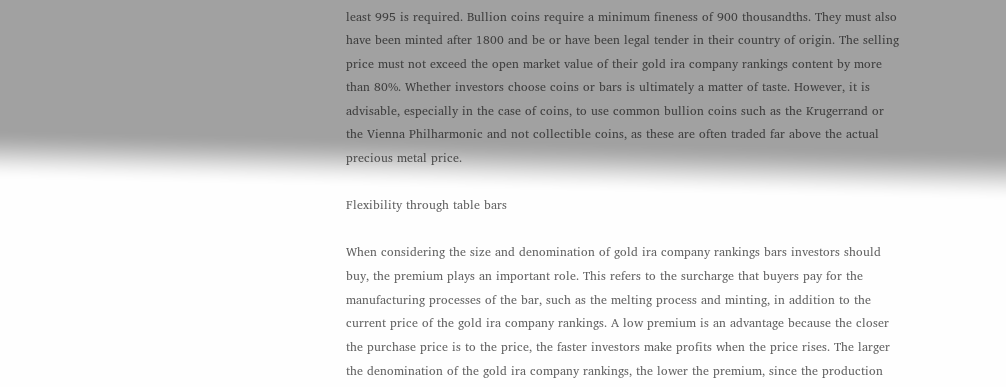least 995 is required. Bullion coins require a minimum fineness of 900 thousandths. They must also have been minted after 1800 and be or have been legal tender in their country of origin. The selling price must not exceed the open market value of their gold ira company rankings content by more than 80%. Whether investors choose coins or bars is ultimately a matter of taste. However, it is advisable, especially in the case of coins, to use common bullion coins such as the Krugerrand or the Vienna Philharmonic and not collectible coins, as these are often traded far above the actual precious metal price.

Flexibility through table bars

When considering the size and denomination of gold ira company rankings bars investors should buy, the premium plays an important role. This refers to the surcharge that buyers pay for the manufacturing processes of the bar, such as the melting process and minting, in addition to the current price of the gold ira company rankings. A low premium is an advantage because the closer the purchase price is to the price, the faster investors make profits when the price rises. The larger the denomination of the gold ira company rankings, the lower the premium, since the production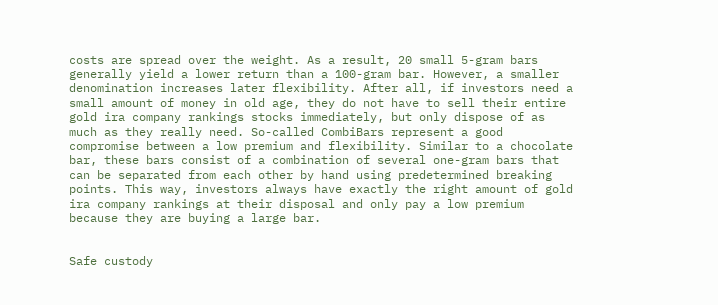costs are spread over the weight. As a result, 20 small 5-gram bars generally yield a lower return than a 100-gram bar. However, a smaller denomination increases later flexibility. After all, if investors need a small amount of money in old age, they do not have to sell their entire gold ira company rankings stocks immediately, but only dispose of as much as they really need. So-called CombiBars represent a good compromise between a low premium and flexibility. Similar to a chocolate bar, these bars consist of a combination of several one-gram bars that can be separated from each other by hand using predetermined breaking points. This way, investors always have exactly the right amount of gold ira company rankings at their disposal and only pay a low premium because they are buying a large bar.


Safe custody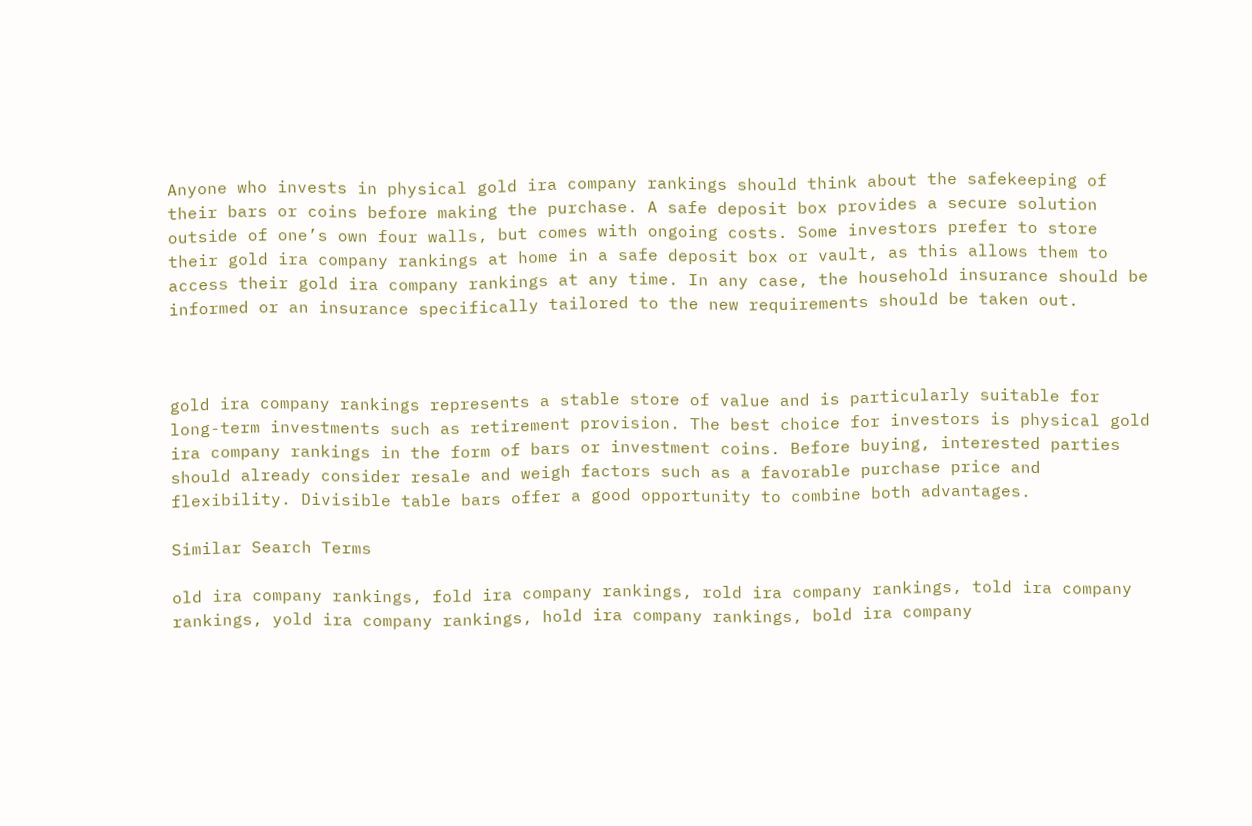Anyone who invests in physical gold ira company rankings should think about the safekeeping of their bars or coins before making the purchase. A safe deposit box provides a secure solution outside of one’s own four walls, but comes with ongoing costs. Some investors prefer to store their gold ira company rankings at home in a safe deposit box or vault, as this allows them to access their gold ira company rankings at any time. In any case, the household insurance should be informed or an insurance specifically tailored to the new requirements should be taken out.



gold ira company rankings represents a stable store of value and is particularly suitable for long-term investments such as retirement provision. The best choice for investors is physical gold ira company rankings in the form of bars or investment coins. Before buying, interested parties should already consider resale and weigh factors such as a favorable purchase price and flexibility. Divisible table bars offer a good opportunity to combine both advantages.

Similar Search Terms

old ira company rankings, fold ira company rankings, rold ira company rankings, told ira company rankings, yold ira company rankings, hold ira company rankings, bold ira company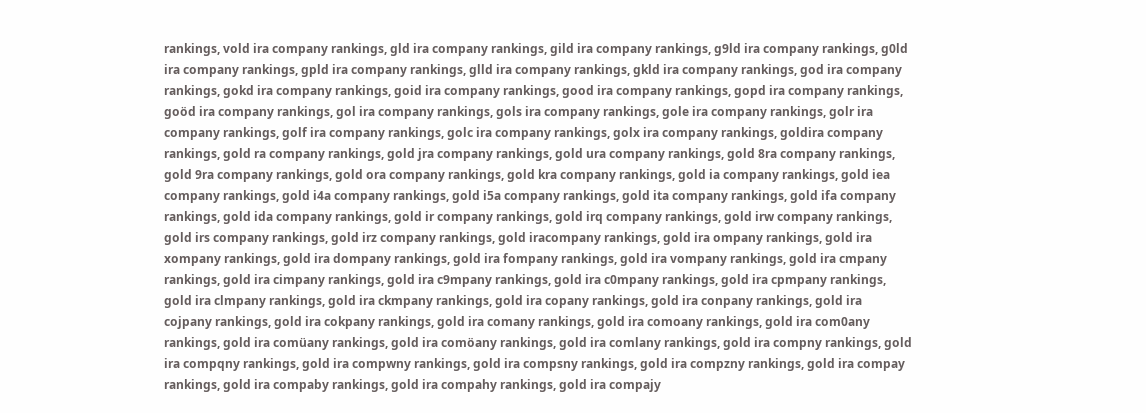rankings, vold ira company rankings, gld ira company rankings, gild ira company rankings, g9ld ira company rankings, g0ld ira company rankings, gpld ira company rankings, glld ira company rankings, gkld ira company rankings, god ira company rankings, gokd ira company rankings, goid ira company rankings, good ira company rankings, gopd ira company rankings, goöd ira company rankings, gol ira company rankings, gols ira company rankings, gole ira company rankings, golr ira company rankings, golf ira company rankings, golc ira company rankings, golx ira company rankings, goldira company rankings, gold ra company rankings, gold jra company rankings, gold ura company rankings, gold 8ra company rankings, gold 9ra company rankings, gold ora company rankings, gold kra company rankings, gold ia company rankings, gold iea company rankings, gold i4a company rankings, gold i5a company rankings, gold ita company rankings, gold ifa company rankings, gold ida company rankings, gold ir company rankings, gold irq company rankings, gold irw company rankings, gold irs company rankings, gold irz company rankings, gold iracompany rankings, gold ira ompany rankings, gold ira xompany rankings, gold ira dompany rankings, gold ira fompany rankings, gold ira vompany rankings, gold ira cmpany rankings, gold ira cimpany rankings, gold ira c9mpany rankings, gold ira c0mpany rankings, gold ira cpmpany rankings, gold ira clmpany rankings, gold ira ckmpany rankings, gold ira copany rankings, gold ira conpany rankings, gold ira cojpany rankings, gold ira cokpany rankings, gold ira comany rankings, gold ira comoany rankings, gold ira com0any rankings, gold ira comüany rankings, gold ira comöany rankings, gold ira comlany rankings, gold ira compny rankings, gold ira compqny rankings, gold ira compwny rankings, gold ira compsny rankings, gold ira compzny rankings, gold ira compay rankings, gold ira compaby rankings, gold ira compahy rankings, gold ira compajy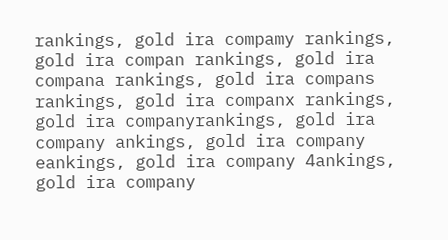rankings, gold ira compamy rankings, gold ira compan rankings, gold ira compana rankings, gold ira compans rankings, gold ira companx rankings, gold ira companyrankings, gold ira company ankings, gold ira company eankings, gold ira company 4ankings, gold ira company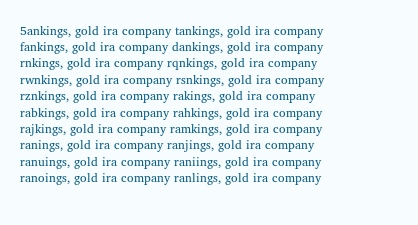5ankings, gold ira company tankings, gold ira company fankings, gold ira company dankings, gold ira company rnkings, gold ira company rqnkings, gold ira company rwnkings, gold ira company rsnkings, gold ira company rznkings, gold ira company rakings, gold ira company rabkings, gold ira company rahkings, gold ira company rajkings, gold ira company ramkings, gold ira company ranings, gold ira company ranjings, gold ira company ranuings, gold ira company raniings, gold ira company ranoings, gold ira company ranlings, gold ira company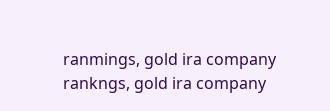ranmings, gold ira company rankngs, gold ira company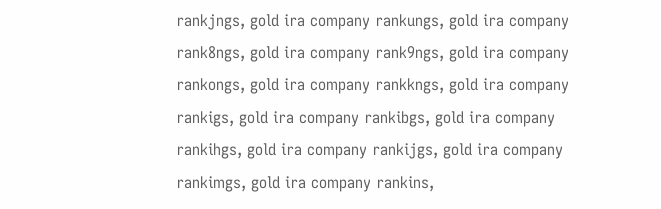rankjngs, gold ira company rankungs, gold ira company rank8ngs, gold ira company rank9ngs, gold ira company rankongs, gold ira company rankkngs, gold ira company rankigs, gold ira company rankibgs, gold ira company rankihgs, gold ira company rankijgs, gold ira company rankimgs, gold ira company rankins,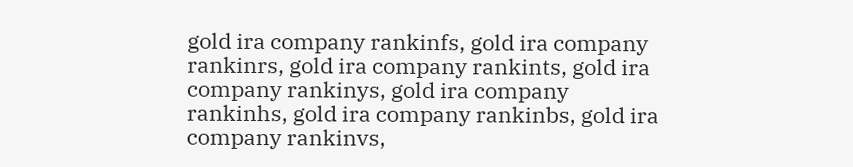gold ira company rankinfs, gold ira company rankinrs, gold ira company rankints, gold ira company rankinys, gold ira company rankinhs, gold ira company rankinbs, gold ira company rankinvs,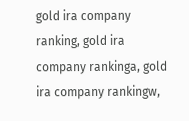gold ira company ranking, gold ira company rankinga, gold ira company rankingw,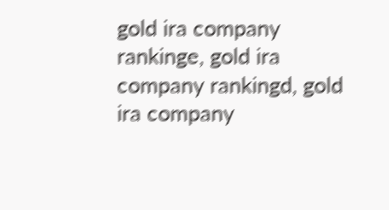gold ira company rankinge, gold ira company rankingd, gold ira company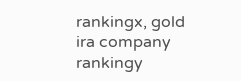rankingx, gold ira company rankingy